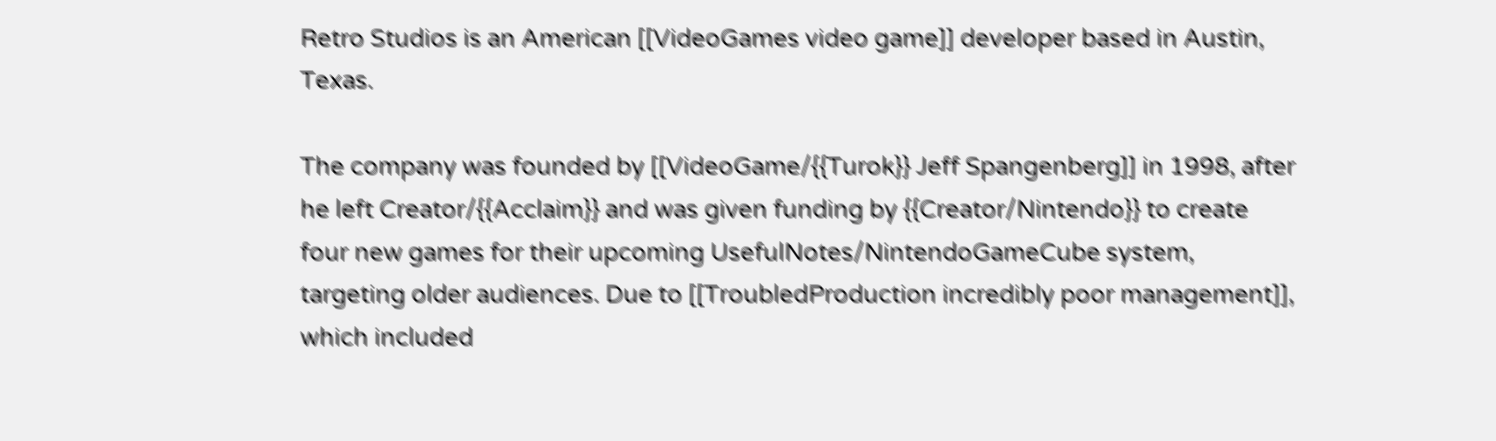Retro Studios is an American [[VideoGames video game]] developer based in Austin, Texas.

The company was founded by [[VideoGame/{{Turok}} Jeff Spangenberg]] in 1998, after he left Creator/{{Acclaim}} and was given funding by {{Creator/Nintendo}} to create four new games for their upcoming UsefulNotes/NintendoGameCube system, targeting older audiences. Due to [[TroubledProduction incredibly poor management]], which included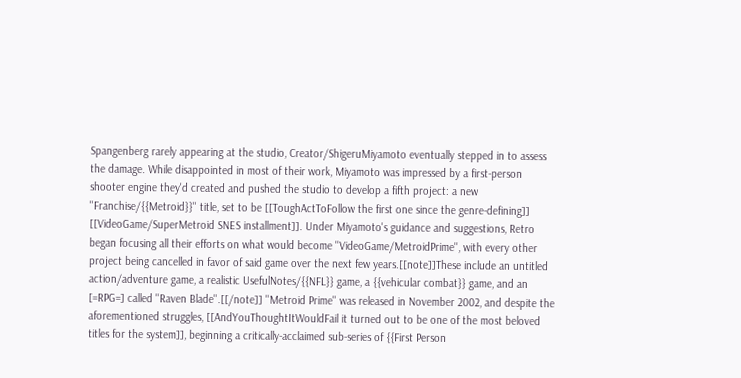Spangenberg rarely appearing at the studio, Creator/ShigeruMiyamoto eventually stepped in to assess the damage. While disappointed in most of their work, Miyamoto was impressed by a first-person shooter engine they'd created and pushed the studio to develop a fifth project: a new ''Franchise/{{Metroid}}'' title, set to be [[ToughActToFollow the first one since the genre-defining]] [[VideoGame/SuperMetroid SNES installment]]. Under Miyamoto's guidance and suggestions, Retro began focusing all their efforts on what would become ''VideoGame/MetroidPrime'', with every other project being cancelled in favor of said game over the next few years.[[note]]These include an untitled action/adventure game, a realistic UsefulNotes/{{NFL}} game, a {{vehicular combat}} game, and an [=RPG=] called ''Raven Blade''.[[/note]] ''Metroid Prime'' was released in November 2002, and despite the aforementioned struggles, [[AndYouThoughtItWouldFail it turned out to be one of the most beloved titles for the system]], beginning a critically-acclaimed sub-series of {{First Person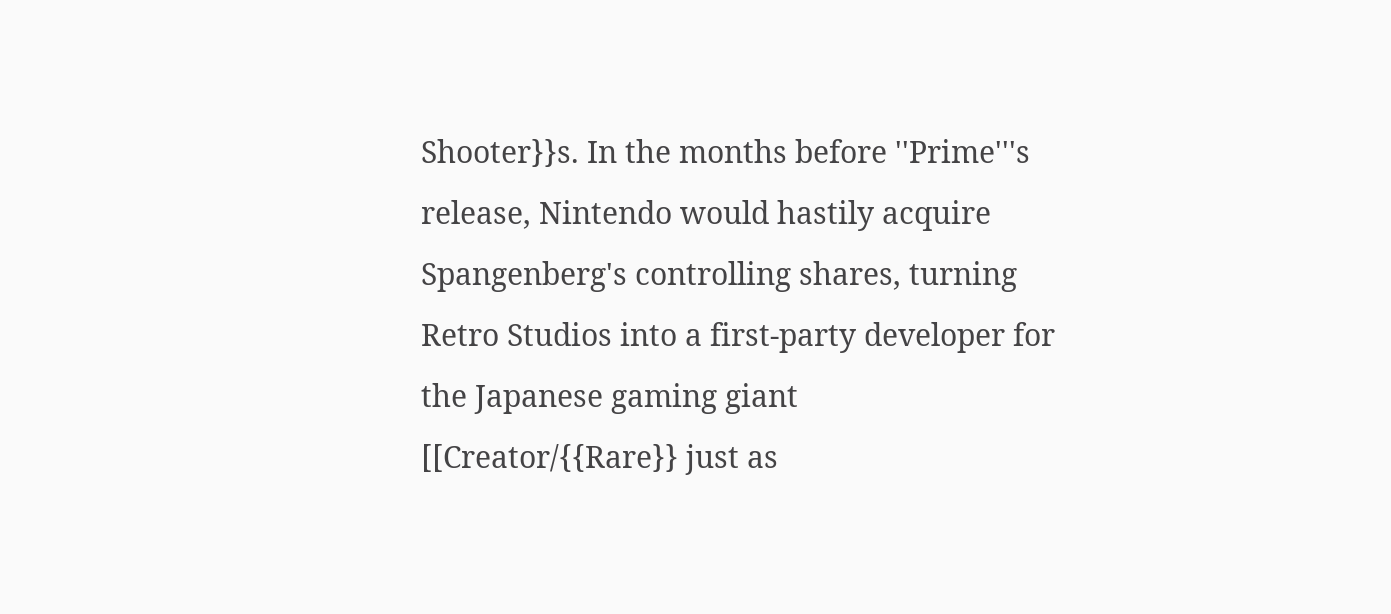Shooter}}s. In the months before ''Prime'''s release, Nintendo would hastily acquire Spangenberg's controlling shares, turning Retro Studios into a first-party developer for the Japanese gaming giant [[Creator/{{Rare}} just as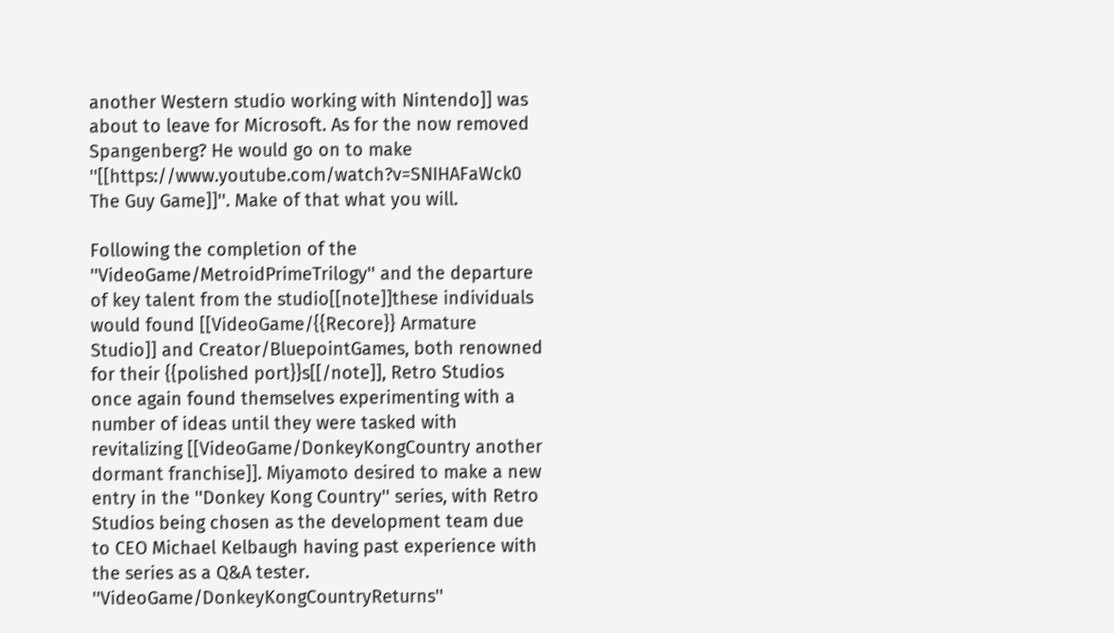another Western studio working with Nintendo]] was about to leave for Microsoft. As for the now removed Spangenberg? He would go on to make ''[[https://www.youtube.com/watch?v=SNIHAFaWck0 The Guy Game]]''. Make of that what you will.

Following the completion of the ''VideoGame/MetroidPrimeTrilogy'' and the departure of key talent from the studio[[note]]these individuals would found [[VideoGame/{{Recore}} Armature Studio]] and Creator/BluepointGames, both renowned for their {{polished port}}s[[/note]], Retro Studios once again found themselves experimenting with a number of ideas until they were tasked with revitalizing [[VideoGame/DonkeyKongCountry another dormant franchise]]. Miyamoto desired to make a new entry in the ''Donkey Kong Country'' series, with Retro Studios being chosen as the development team due to CEO Michael Kelbaugh having past experience with the series as a Q&A tester. ''VideoGame/DonkeyKongCountryReturns''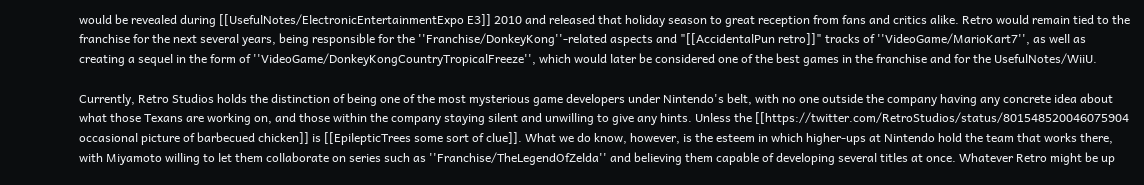would be revealed during [[UsefulNotes/ElectronicEntertainmentExpo E3]] 2010 and released that holiday season to great reception from fans and critics alike. Retro would remain tied to the franchise for the next several years, being responsible for the ''Franchise/DonkeyKong''-related aspects and "[[AccidentalPun retro]]" tracks of ''VideoGame/MarioKart7'', as well as creating a sequel in the form of ''VideoGame/DonkeyKongCountryTropicalFreeze'', which would later be considered one of the best games in the franchise and for the UsefulNotes/WiiU.

Currently, Retro Studios holds the distinction of being one of the most mysterious game developers under Nintendo's belt, with no one outside the company having any concrete idea about what those Texans are working on, and those within the company staying silent and unwilling to give any hints. Unless the [[https://twitter.com/RetroStudios/status/801548520046075904 occasional picture of barbecued chicken]] is [[EpilepticTrees some sort of clue]]. What we do know, however, is the esteem in which higher-ups at Nintendo hold the team that works there, with Miyamoto willing to let them collaborate on series such as ''Franchise/TheLegendOfZelda'' and believing them capable of developing several titles at once. Whatever Retro might be up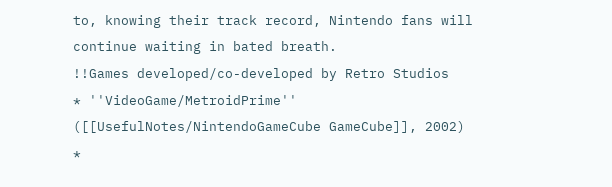to, knowing their track record, Nintendo fans will continue waiting in bated breath.
!!Games developed/co-developed by Retro Studios
* ''VideoGame/MetroidPrime'' ([[UsefulNotes/NintendoGameCube GameCube]], 2002)
*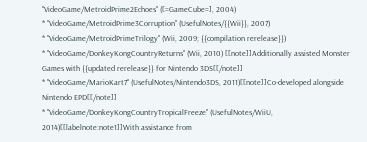''VideoGame/MetroidPrime2Echoes'' ([=GameCube=], 2004)
* ''VideoGame/MetroidPrime3Corruption'' (UsefulNotes/{{Wii}}, 2007)
* ''VideoGame/MetroidPrimeTrilogy'' (Wii, 2009; {{compilation rerelease}})
* ''VideoGame/DonkeyKongCountryReturns'' (Wii, 2010) [[note]]Additionally assisted Monster Games with {{updated rerelease}} for Nintendo 3DS[[/note]]
* ''VideoGame/MarioKart7'' (UsefulNotes/Nintendo3DS, 2011)[[note]]Co-developed alongside Nintendo EPD[[/note]]
* ''VideoGame/DonkeyKongCountryTropicalFreeze'' (UsefulNotes/WiiU, 2014)[[labelnote:note1]]With assistance from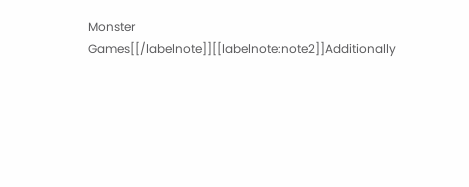Monster Games[[/labelnote]][[labelnote:note2]]Additionally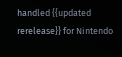handled {{updated rerelease}} for Nintendo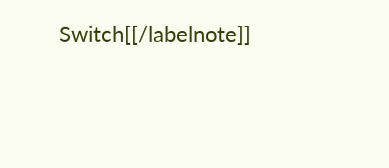Switch[[/labelnote]]